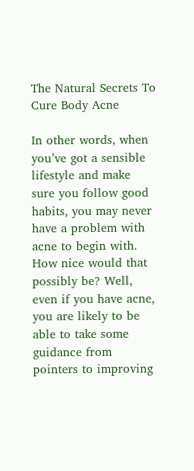The Natural Secrets To Cure Body Acne

In other words, when you’ve got a sensible lifestyle and make sure you follow good habits, you may never have a problem with acne to begin with. How nice would that possibly be? Well, even if you have acne, you are likely to be able to take some guidance from pointers to improving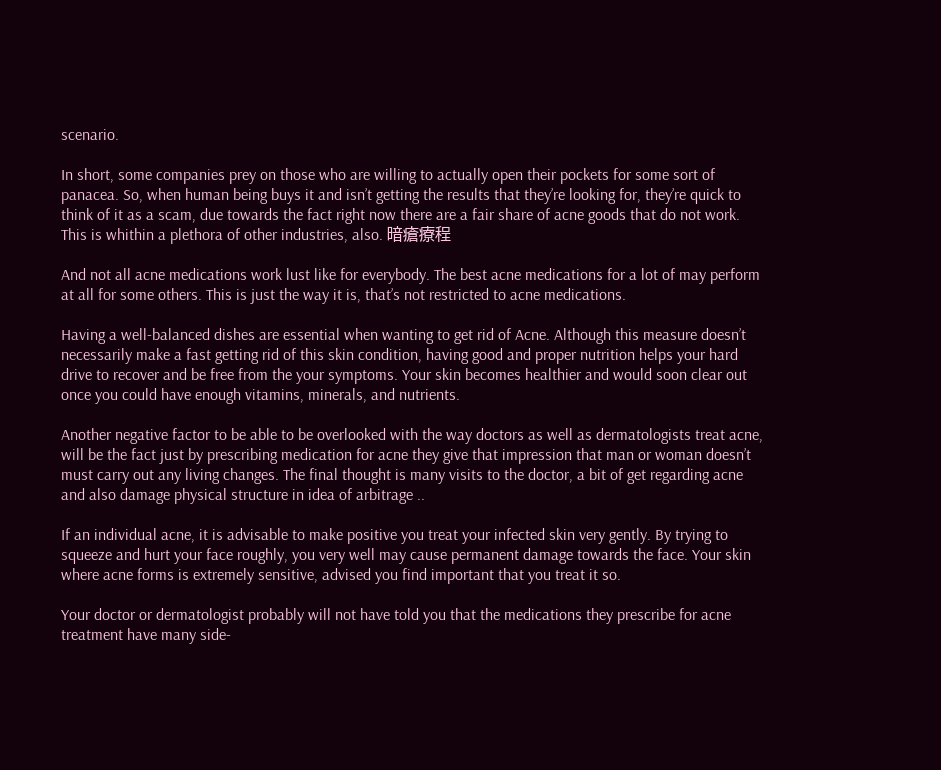scenario.

In short, some companies prey on those who are willing to actually open their pockets for some sort of panacea. So, when human being buys it and isn’t getting the results that they’re looking for, they’re quick to think of it as a scam, due towards the fact right now there are a fair share of acne goods that do not work. This is whithin a plethora of other industries, also. 暗瘡療程

And not all acne medications work lust like for everybody. The best acne medications for a lot of may perform at all for some others. This is just the way it is, that’s not restricted to acne medications.

Having a well-balanced dishes are essential when wanting to get rid of Acne. Although this measure doesn’t necessarily make a fast getting rid of this skin condition, having good and proper nutrition helps your hard drive to recover and be free from the your symptoms. Your skin becomes healthier and would soon clear out once you could have enough vitamins, minerals, and nutrients.

Another negative factor to be able to be overlooked with the way doctors as well as dermatologists treat acne, will be the fact just by prescribing medication for acne they give that impression that man or woman doesn’t must carry out any living changes. The final thought is many visits to the doctor, a bit of get regarding acne and also damage physical structure in idea of arbitrage ..

If an individual acne, it is advisable to make positive you treat your infected skin very gently. By trying to squeeze and hurt your face roughly, you very well may cause permanent damage towards the face. Your skin where acne forms is extremely sensitive, advised you find important that you treat it so.

Your doctor or dermatologist probably will not have told you that the medications they prescribe for acne treatment have many side-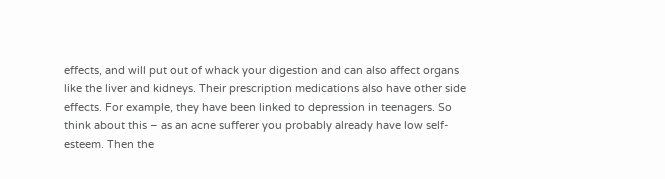effects, and will put out of whack your digestion and can also affect organs like the liver and kidneys. Their prescription medications also have other side effects. For example, they have been linked to depression in teenagers. So think about this – as an acne sufferer you probably already have low self-esteem. Then the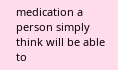medication a person simply think will be able to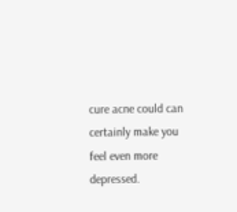cure acne could can certainly make you feel even more depressed.